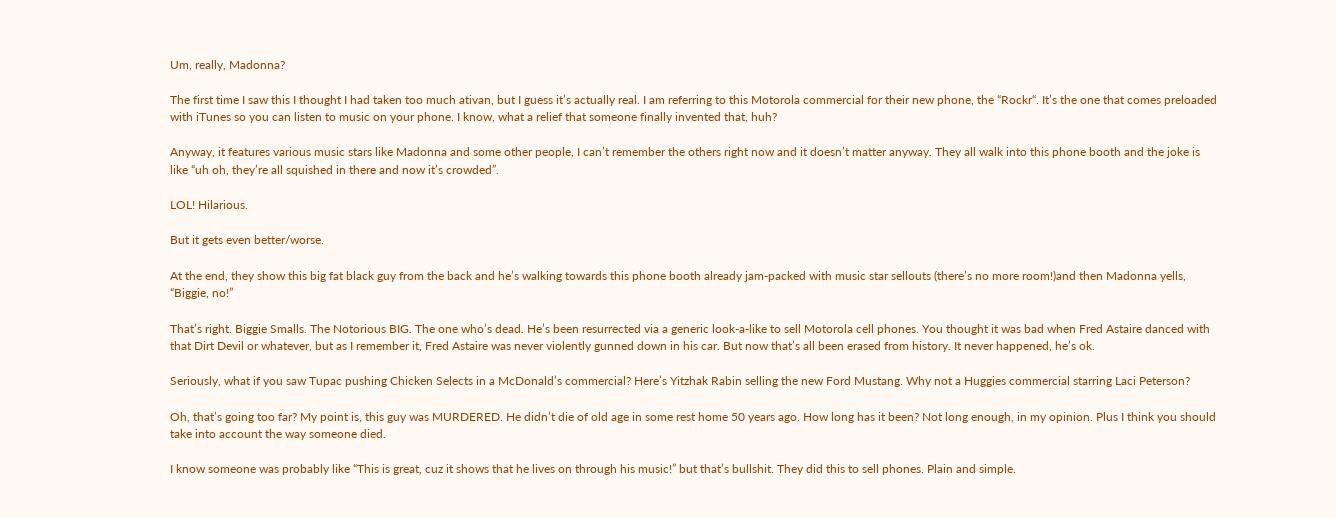Um, really, Madonna?

The first time I saw this I thought I had taken too much ativan, but I guess it’s actually real. I am referring to this Motorola commercial for their new phone, the “Rockr“. It’s the one that comes preloaded with iTunes so you can listen to music on your phone. I know, what a relief that someone finally invented that, huh?

Anyway, it features various music stars like Madonna and some other people, I can’t remember the others right now and it doesn’t matter anyway. They all walk into this phone booth and the joke is like “uh oh, they’re all squished in there and now it’s crowded”.

LOL! Hilarious.

But it gets even better/worse.

At the end, they show this big fat black guy from the back and he’s walking towards this phone booth already jam-packed with music star sellouts (there’s no more room!)and then Madonna yells, “Biggie, no!”

That’s right. Biggie Smalls. The Notorious BIG. The one who’s dead. He’s been resurrected via a generic look-a-like to sell Motorola cell phones. You thought it was bad when Fred Astaire danced with that Dirt Devil or whatever, but as I remember it, Fred Astaire was never violently gunned down in his car. But now that’s all been erased from history. It never happened, he’s ok.

Seriously, what if you saw Tupac pushing Chicken Selects in a McDonald’s commercial? Here’s Yitzhak Rabin selling the new Ford Mustang. Why not a Huggies commercial starring Laci Peterson?

Oh, that’s going too far? My point is, this guy was MURDERED. He didn’t die of old age in some rest home 50 years ago. How long has it been? Not long enough, in my opinion. Plus I think you should take into account the way someone died.

I know someone was probably like “This is great, cuz it shows that he lives on through his music!” but that’s bullshit. They did this to sell phones. Plain and simple.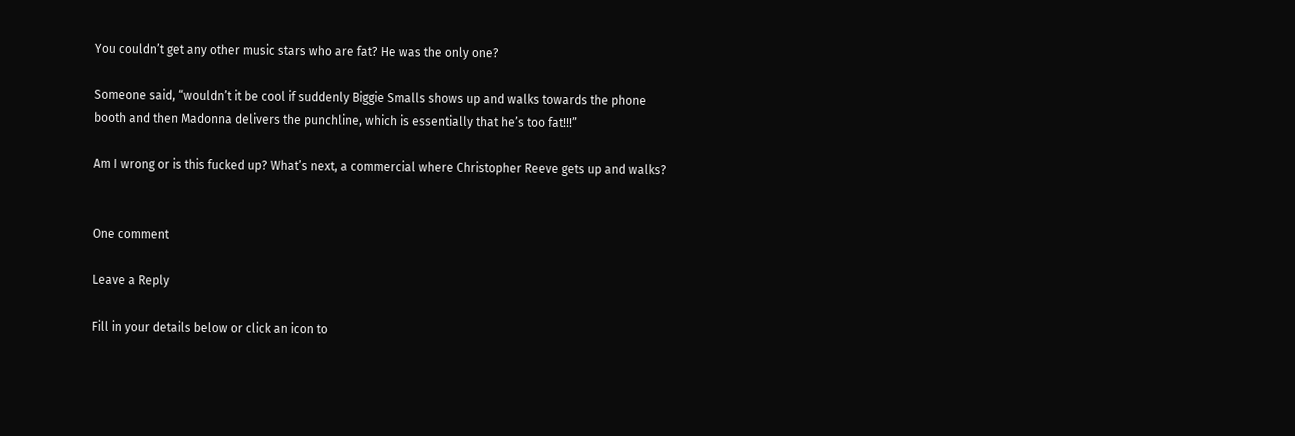You couldn’t get any other music stars who are fat? He was the only one?

Someone said, “wouldn’t it be cool if suddenly Biggie Smalls shows up and walks towards the phone booth and then Madonna delivers the punchline, which is essentially that he’s too fat!!!”

Am I wrong or is this fucked up? What’s next, a commercial where Christopher Reeve gets up and walks?


One comment

Leave a Reply

Fill in your details below or click an icon to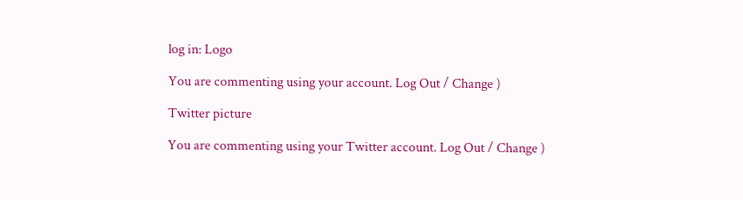log in: Logo

You are commenting using your account. Log Out / Change )

Twitter picture

You are commenting using your Twitter account. Log Out / Change )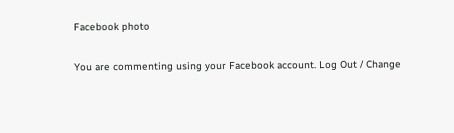Facebook photo

You are commenting using your Facebook account. Log Out / Change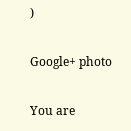)

Google+ photo

You are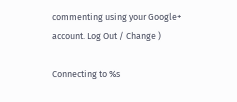commenting using your Google+ account. Log Out / Change )

Connecting to %s